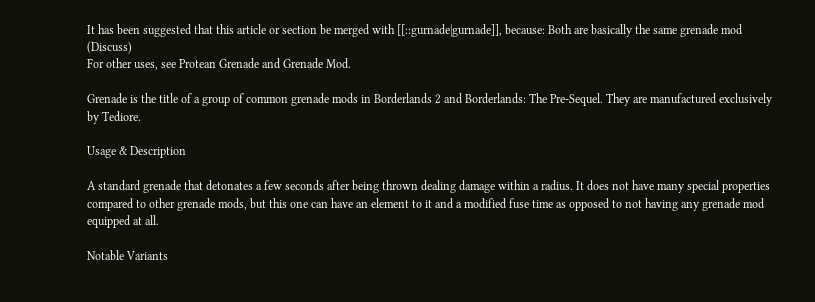It has been suggested that this article or section be merged with [[::gurnade|gurnade]], because: Both are basically the same grenade mod (Discuss)
For other uses, see Protean Grenade and Grenade Mod.

Grenade is the title of a group of common grenade mods in Borderlands 2 and Borderlands: The Pre-Sequel. They are manufactured exclusively by Tediore.

Usage & Description

A standard grenade that detonates a few seconds after being thrown dealing damage within a radius. It does not have many special properties compared to other grenade mods, but this one can have an element to it and a modified fuse time as opposed to not having any grenade mod equipped at all.

Notable Variants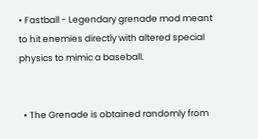• Fastball - Legendary grenade mod meant to hit enemies directly with altered special physics to mimic a baseball.


  • The Grenade is obtained randomly from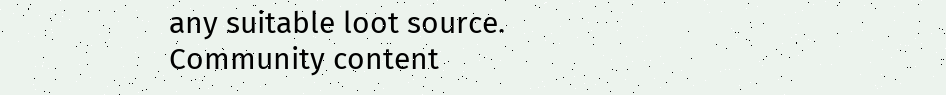any suitable loot source.
Community content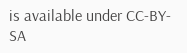is available under CC-BY-SA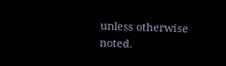unless otherwise noted.